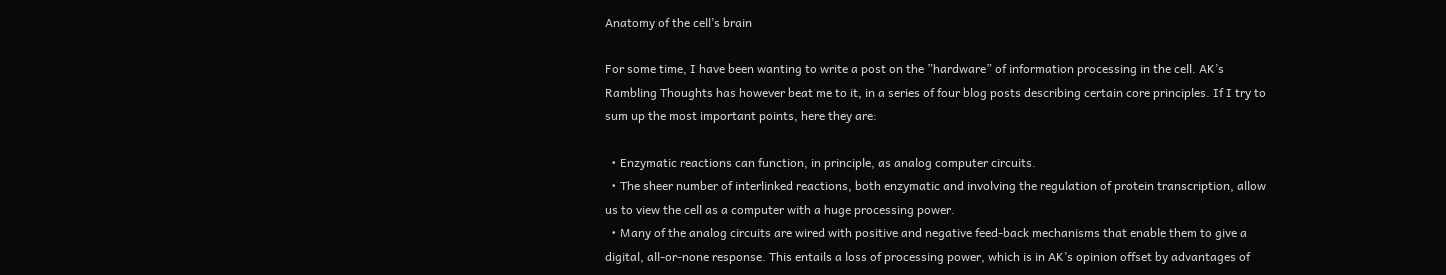Anatomy of the cell’s brain

For some time, I have been wanting to write a post on the ”hardware” of information processing in the cell. AK’s Rambling Thoughts has however beat me to it, in a series of four blog posts describing certain core principles. If I try to sum up the most important points, here they are:

  • Enzymatic reactions can function, in principle, as analog computer circuits.
  • The sheer number of interlinked reactions, both enzymatic and involving the regulation of protein transcription, allow us to view the cell as a computer with a huge processing power.
  • Many of the analog circuits are wired with positive and negative feed-back mechanisms that enable them to give a digital, all-or-none response. This entails a loss of processing power, which is in AK’s opinion offset by advantages of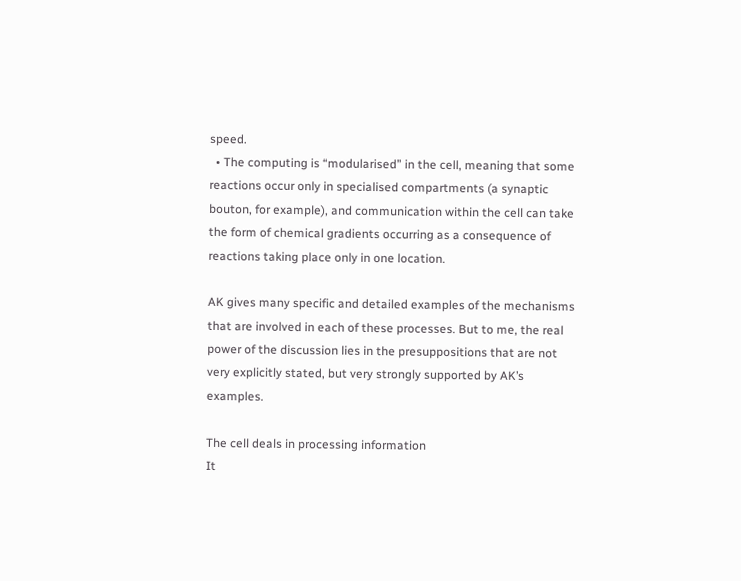speed.
  • The computing is “modularised” in the cell, meaning that some reactions occur only in specialised compartments (a synaptic bouton, for example), and communication within the cell can take the form of chemical gradients occurring as a consequence of reactions taking place only in one location.

AK gives many specific and detailed examples of the mechanisms that are involved in each of these processes. But to me, the real power of the discussion lies in the presuppositions that are not very explicitly stated, but very strongly supported by AK’s examples.

The cell deals in processing information
It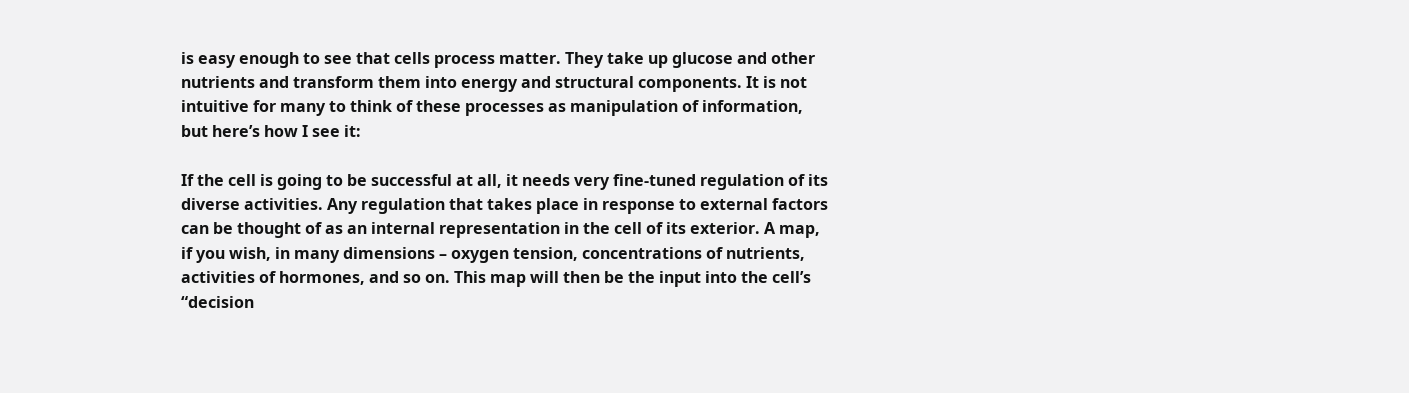is easy enough to see that cells process matter. They take up glucose and other nutrients and transform them into energy and structural components. It is not intuitive for many to think of these processes as manipulation of information, but here’s how I see it:

If the cell is going to be successful at all, it needs very fine-tuned regulation of its diverse activities. Any regulation that takes place in response to external factors can be thought of as an internal representation in the cell of its exterior. A map, if you wish, in many dimensions – oxygen tension, concentrations of nutrients, activities of hormones, and so on. This map will then be the input into the cell’s “decision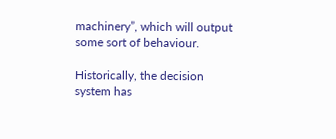machinery”, which will output some sort of behaviour.

Historically, the decision system has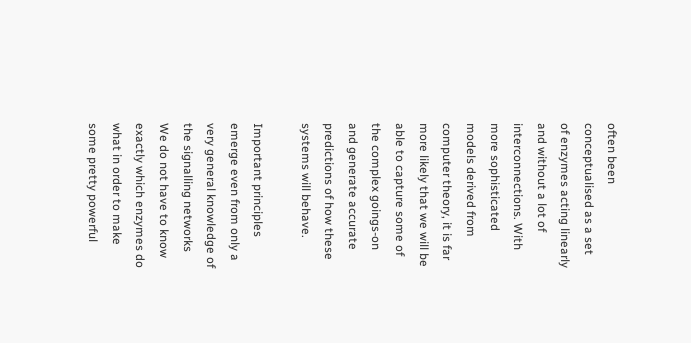often been conceptualised as a set of enzymes acting linearly and without a lot of interconnections. With more sophisticated models derived from computer theory, it is far more likely that we will be able to capture some of the complex goings-on and generate accurate predictions of how these systems will behave.

Important principles emerge even from only a very general knowledge of the signalling networks
We do not have to know exactly which enzymes do what in order to make some pretty powerful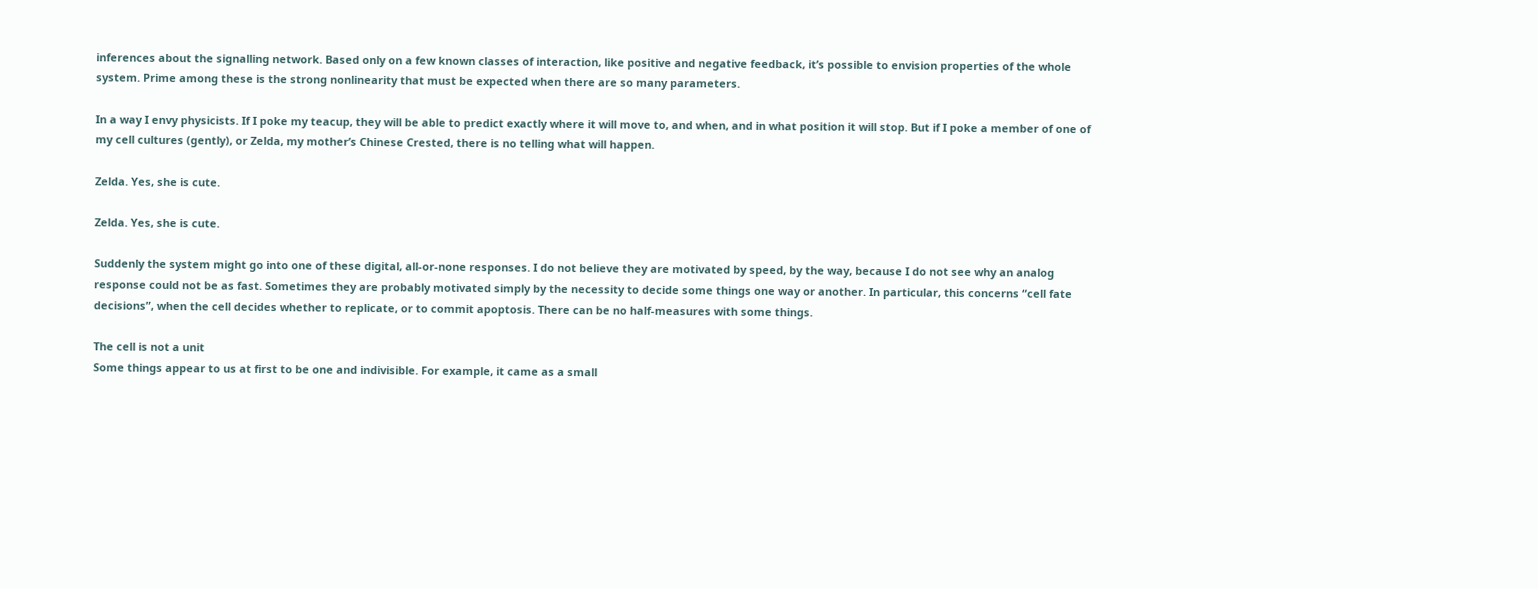inferences about the signalling network. Based only on a few known classes of interaction, like positive and negative feedback, it’s possible to envision properties of the whole system. Prime among these is the strong nonlinearity that must be expected when there are so many parameters.

In a way I envy physicists. If I poke my teacup, they will be able to predict exactly where it will move to, and when, and in what position it will stop. But if I poke a member of one of my cell cultures (gently), or Zelda, my mother’s Chinese Crested, there is no telling what will happen.

Zelda. Yes, she is cute.

Zelda. Yes, she is cute.

Suddenly the system might go into one of these digital, all-or-none responses. I do not believe they are motivated by speed, by the way, because I do not see why an analog response could not be as fast. Sometimes they are probably motivated simply by the necessity to decide some things one way or another. In particular, this concerns “cell fate decisions”, when the cell decides whether to replicate, or to commit apoptosis. There can be no half-measures with some things.

The cell is not a unit
Some things appear to us at first to be one and indivisible. For example, it came as a small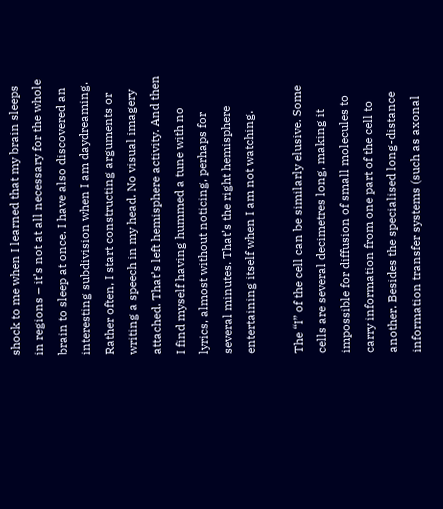shock to me when I learned that my brain sleeps in regions – it’s not at all necessary for the whole brain to sleep at once. I have also discovered an interesting subdivision when I am daydreaming. Rather often, I start constructing arguments or writing a speech in my head. No visual imagery attached. That’s left hemisphere activity. And then I find myself having hummed a tune with no lyrics, almost without noticing, perhaps for several minutes. That’s the right hemisphere entertaining itself when I am not watching.

The “I” of the cell can be similarly elusive. Some cells are several decimetres long, making it impossible for diffusion of small molecules to carry information from one part of the cell to another. Besides the specialised long-distance information transfer systems (such as axonal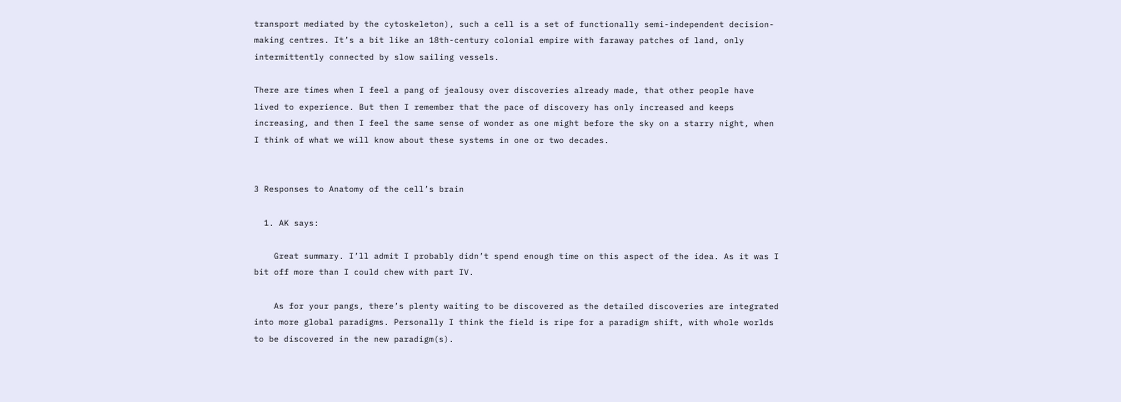transport mediated by the cytoskeleton), such a cell is a set of functionally semi-independent decision-making centres. It’s a bit like an 18th-century colonial empire with faraway patches of land, only intermittently connected by slow sailing vessels.

There are times when I feel a pang of jealousy over discoveries already made, that other people have lived to experience. But then I remember that the pace of discovery has only increased and keeps increasing, and then I feel the same sense of wonder as one might before the sky on a starry night, when I think of what we will know about these systems in one or two decades.


3 Responses to Anatomy of the cell’s brain

  1. AK says:

    Great summary. I’ll admit I probably didn’t spend enough time on this aspect of the idea. As it was I bit off more than I could chew with part IV.

    As for your pangs, there’s plenty waiting to be discovered as the detailed discoveries are integrated into more global paradigms. Personally I think the field is ripe for a paradigm shift, with whole worlds to be discovered in the new paradigm(s).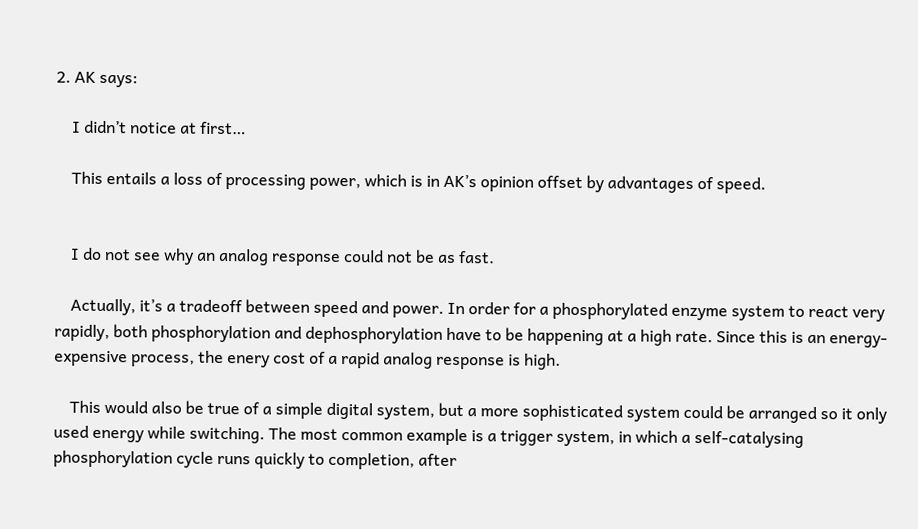2. AK says:

    I didn’t notice at first…

    This entails a loss of processing power, which is in AK’s opinion offset by advantages of speed.


    I do not see why an analog response could not be as fast.

    Actually, it’s a tradeoff between speed and power. In order for a phosphorylated enzyme system to react very rapidly, both phosphorylation and dephosphorylation have to be happening at a high rate. Since this is an energy-expensive process, the enery cost of a rapid analog response is high.

    This would also be true of a simple digital system, but a more sophisticated system could be arranged so it only used energy while switching. The most common example is a trigger system, in which a self-catalysing phosphorylation cycle runs quickly to completion, after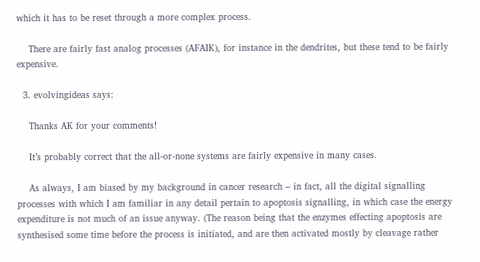which it has to be reset through a more complex process.

    There are fairly fast analog processes (AFAIK), for instance in the dendrites, but these tend to be fairly expensive.

  3. evolvingideas says:

    Thanks AK for your comments!

    It’s probably correct that the all-or-none systems are fairly expensive in many cases.

    As always, I am biased by my background in cancer research – in fact, all the digital signalling processes with which I am familiar in any detail pertain to apoptosis signalling, in which case the energy expenditure is not much of an issue anyway. (The reason being that the enzymes effecting apoptosis are synthesised some time before the process is initiated, and are then activated mostly by cleavage rather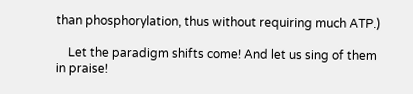than phosphorylation, thus without requiring much ATP.)

    Let the paradigm shifts come! And let us sing of them in praise!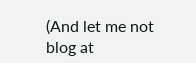(And let me not blog at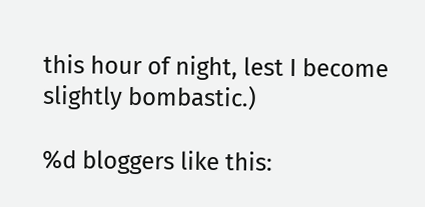this hour of night, lest I become slightly bombastic.)

%d bloggers like this: